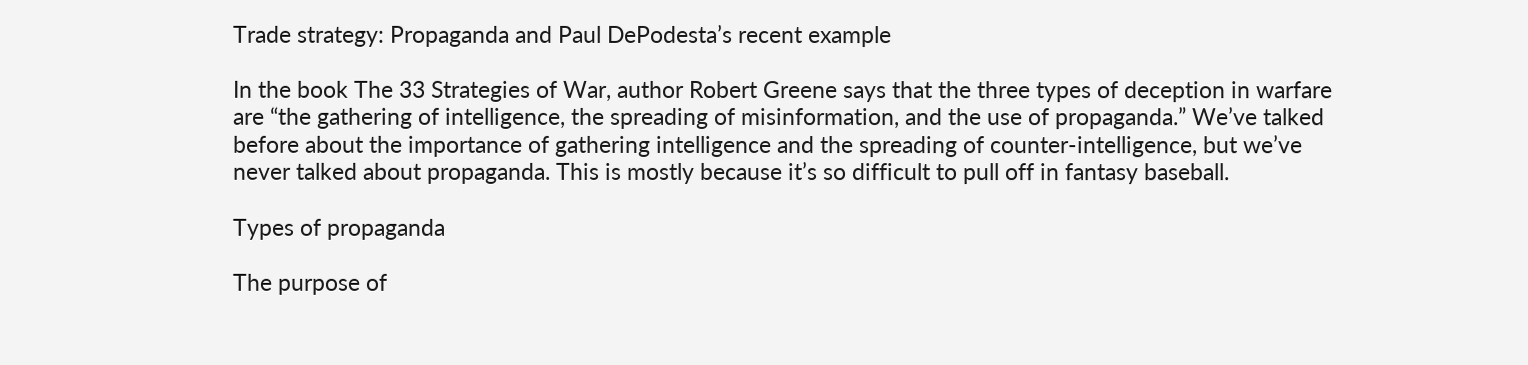Trade strategy: Propaganda and Paul DePodesta’s recent example

In the book The 33 Strategies of War, author Robert Greene says that the three types of deception in warfare are “the gathering of intelligence, the spreading of misinformation, and the use of propaganda.” We’ve talked before about the importance of gathering intelligence and the spreading of counter-intelligence, but we’ve never talked about propaganda. This is mostly because it’s so difficult to pull off in fantasy baseball.

Types of propaganda

The purpose of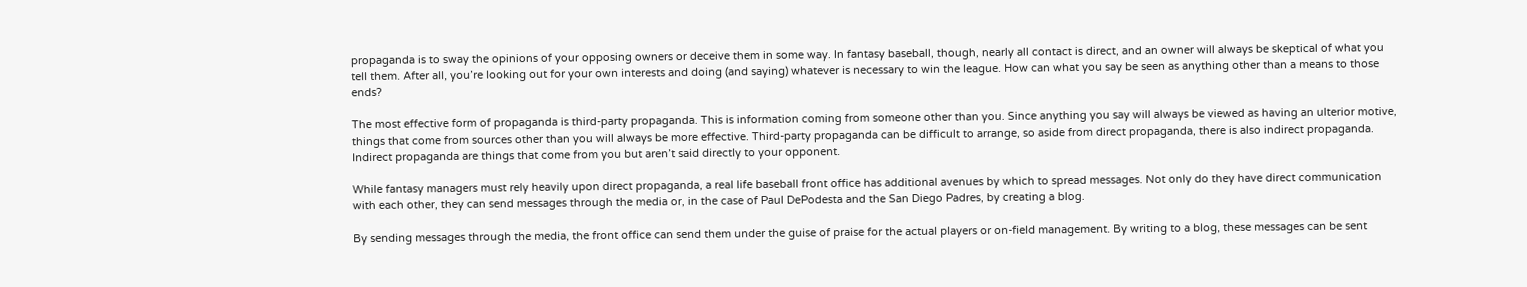propaganda is to sway the opinions of your opposing owners or deceive them in some way. In fantasy baseball, though, nearly all contact is direct, and an owner will always be skeptical of what you tell them. After all, you’re looking out for your own interests and doing (and saying) whatever is necessary to win the league. How can what you say be seen as anything other than a means to those ends?

The most effective form of propaganda is third-party propaganda. This is information coming from someone other than you. Since anything you say will always be viewed as having an ulterior motive, things that come from sources other than you will always be more effective. Third-party propaganda can be difficult to arrange, so aside from direct propaganda, there is also indirect propaganda. Indirect propaganda are things that come from you but aren’t said directly to your opponent.

While fantasy managers must rely heavily upon direct propaganda, a real life baseball front office has additional avenues by which to spread messages. Not only do they have direct communication with each other, they can send messages through the media or, in the case of Paul DePodesta and the San Diego Padres, by creating a blog.

By sending messages through the media, the front office can send them under the guise of praise for the actual players or on-field management. By writing to a blog, these messages can be sent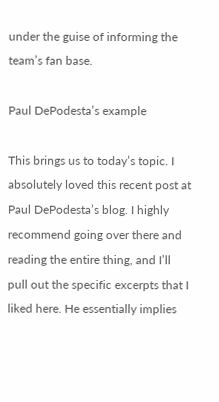under the guise of informing the team’s fan base.

Paul DePodesta’s example

This brings us to today’s topic. I absolutely loved this recent post at Paul DePodesta’s blog. I highly recommend going over there and reading the entire thing, and I’ll pull out the specific excerpts that I liked here. He essentially implies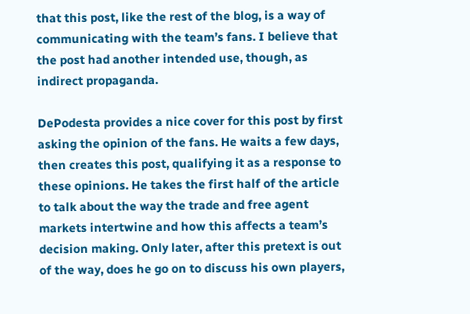that this post, like the rest of the blog, is a way of communicating with the team’s fans. I believe that the post had another intended use, though, as indirect propaganda.

DePodesta provides a nice cover for this post by first asking the opinion of the fans. He waits a few days, then creates this post, qualifying it as a response to these opinions. He takes the first half of the article to talk about the way the trade and free agent markets intertwine and how this affects a team’s decision making. Only later, after this pretext is out of the way, does he go on to discuss his own players,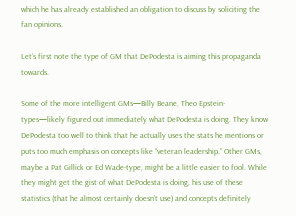which he has already established an obligation to discuss by soliciting the fan opinions.

Let’s first note the type of GM that DePodesta is aiming this propaganda towards.

Some of the more intelligent GMs—Billy Beane, Theo Epstein-types—likely figured out immediately what DePodesta is doing. They know DePodesta too well to think that he actually uses the stats he mentions or puts too much emphasis on concepts like “veteran leadership.” Other GMs, maybe a Pat Gillick or Ed Wade-type, might be a little easier to fool. While they might get the gist of what DePodesta is doing, his use of these statistics (that he almost certainly doesn’t use) and concepts definitely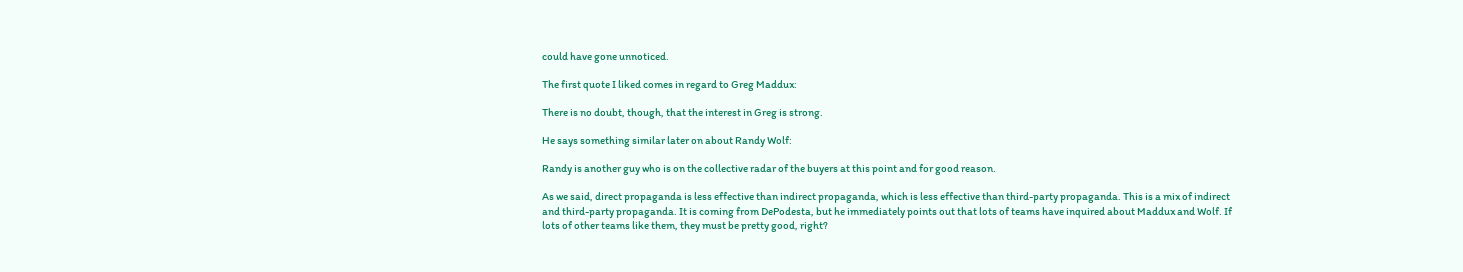could have gone unnoticed.

The first quote I liked comes in regard to Greg Maddux:

There is no doubt, though, that the interest in Greg is strong.

He says something similar later on about Randy Wolf:

Randy is another guy who is on the collective radar of the buyers at this point and for good reason.

As we said, direct propaganda is less effective than indirect propaganda, which is less effective than third-party propaganda. This is a mix of indirect and third-party propaganda. It is coming from DePodesta, but he immediately points out that lots of teams have inquired about Maddux and Wolf. If lots of other teams like them, they must be pretty good, right?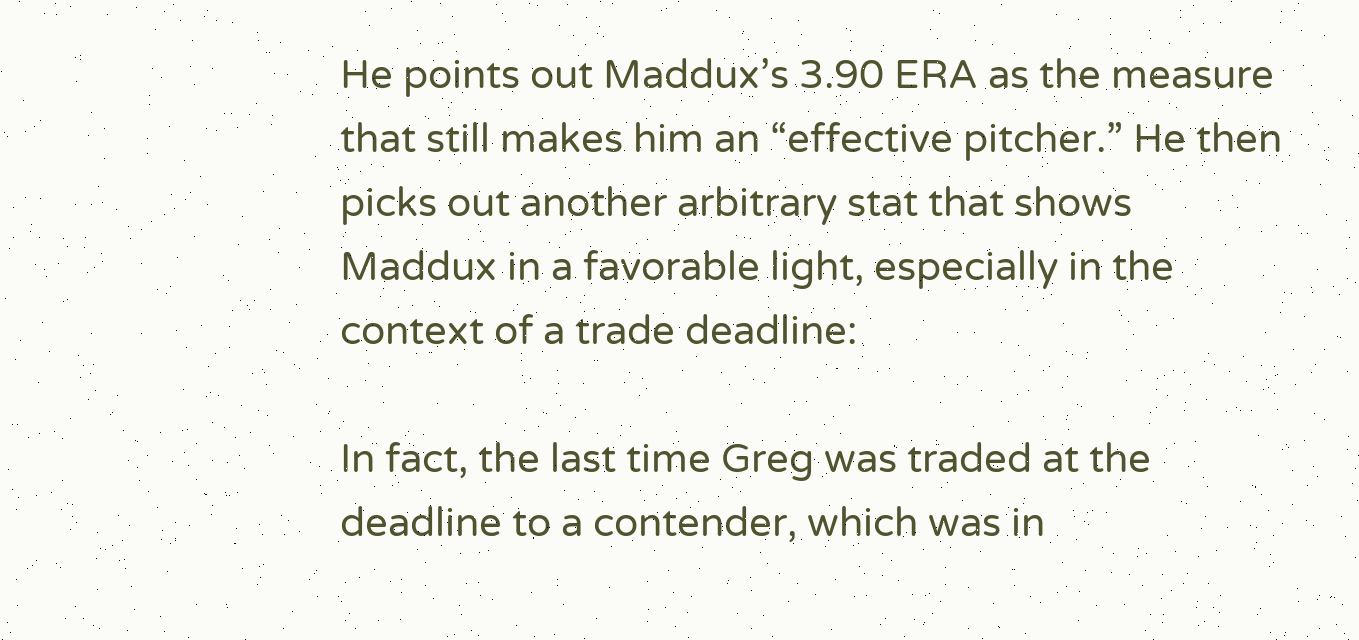He points out Maddux’s 3.90 ERA as the measure that still makes him an “effective pitcher.” He then picks out another arbitrary stat that shows Maddux in a favorable light, especially in the context of a trade deadline:

In fact, the last time Greg was traded at the deadline to a contender, which was in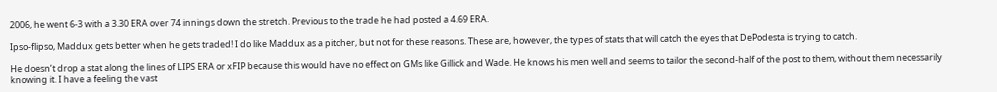2006, he went 6-3 with a 3.30 ERA over 74 innings down the stretch. Previous to the trade he had posted a 4.69 ERA.

Ipso-flipso, Maddux gets better when he gets traded! I do like Maddux as a pitcher, but not for these reasons. These are, however, the types of stats that will catch the eyes that DePodesta is trying to catch.

He doesn’t drop a stat along the lines of LIPS ERA or xFIP because this would have no effect on GMs like Gillick and Wade. He knows his men well and seems to tailor the second-half of the post to them, without them necessarily knowing it. I have a feeling the vast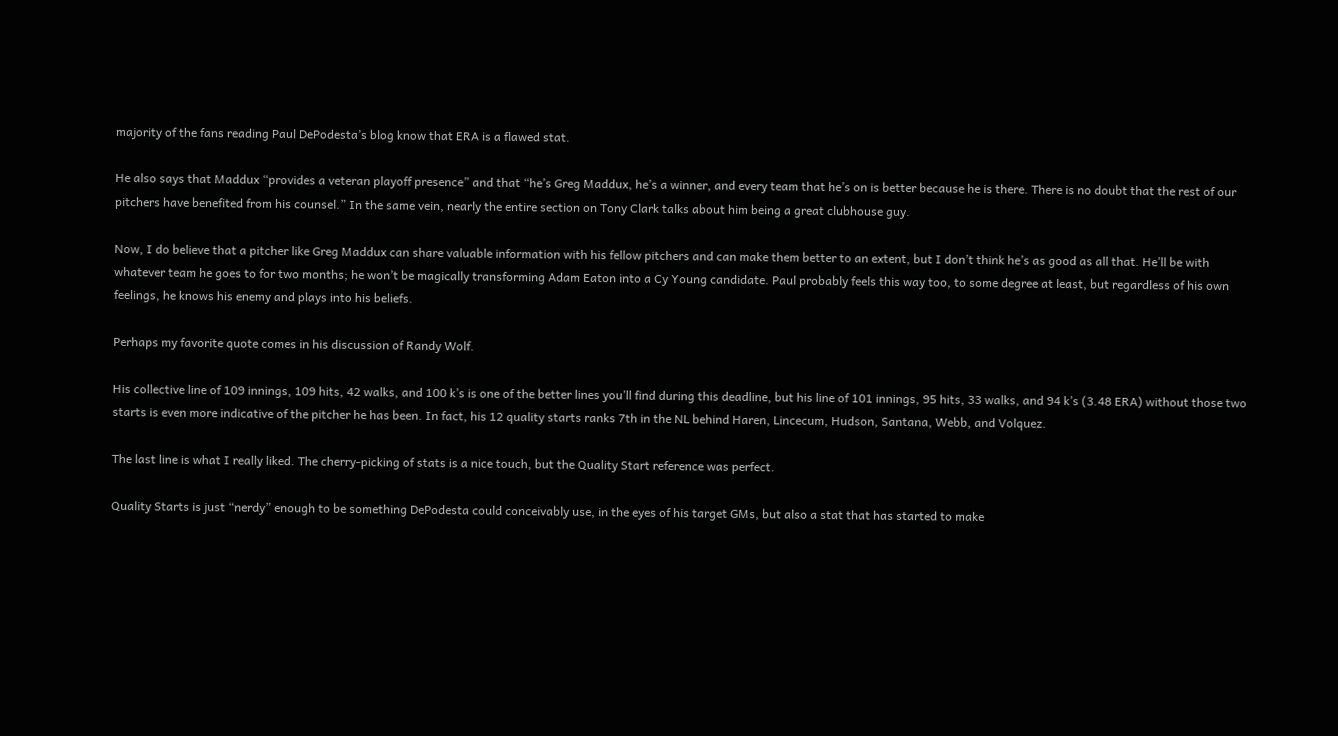majority of the fans reading Paul DePodesta’s blog know that ERA is a flawed stat.

He also says that Maddux “provides a veteran playoff presence” and that “he’s Greg Maddux, he’s a winner, and every team that he’s on is better because he is there. There is no doubt that the rest of our pitchers have benefited from his counsel.” In the same vein, nearly the entire section on Tony Clark talks about him being a great clubhouse guy.

Now, I do believe that a pitcher like Greg Maddux can share valuable information with his fellow pitchers and can make them better to an extent, but I don’t think he’s as good as all that. He’ll be with whatever team he goes to for two months; he won’t be magically transforming Adam Eaton into a Cy Young candidate. Paul probably feels this way too, to some degree at least, but regardless of his own feelings, he knows his enemy and plays into his beliefs.

Perhaps my favorite quote comes in his discussion of Randy Wolf.

His collective line of 109 innings, 109 hits, 42 walks, and 100 k’s is one of the better lines you’ll find during this deadline, but his line of 101 innings, 95 hits, 33 walks, and 94 k’s (3.48 ERA) without those two starts is even more indicative of the pitcher he has been. In fact, his 12 quality starts ranks 7th in the NL behind Haren, Lincecum, Hudson, Santana, Webb, and Volquez.

The last line is what I really liked. The cherry-picking of stats is a nice touch, but the Quality Start reference was perfect.

Quality Starts is just “nerdy” enough to be something DePodesta could conceivably use, in the eyes of his target GMs, but also a stat that has started to make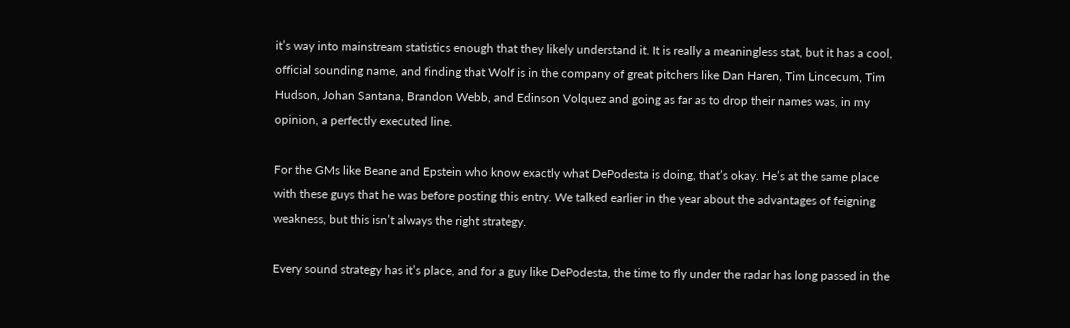it’s way into mainstream statistics enough that they likely understand it. It is really a meaningless stat, but it has a cool, official sounding name, and finding that Wolf is in the company of great pitchers like Dan Haren, Tim Lincecum, Tim Hudson, Johan Santana, Brandon Webb, and Edinson Volquez and going as far as to drop their names was, in my opinion, a perfectly executed line.

For the GMs like Beane and Epstein who know exactly what DePodesta is doing, that’s okay. He’s at the same place with these guys that he was before posting this entry. We talked earlier in the year about the advantages of feigning weakness, but this isn’t always the right strategy.

Every sound strategy has it’s place, and for a guy like DePodesta, the time to fly under the radar has long passed in the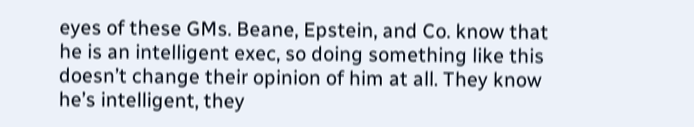eyes of these GMs. Beane, Epstein, and Co. know that he is an intelligent exec, so doing something like this doesn’t change their opinion of him at all. They know he’s intelligent, they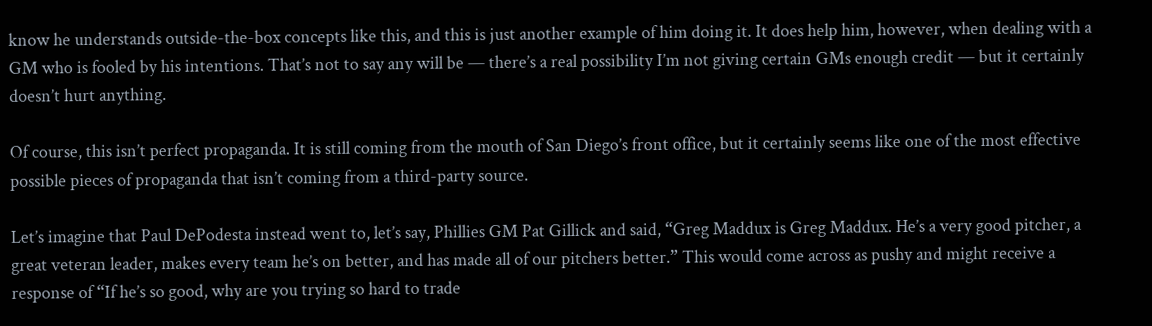know he understands outside-the-box concepts like this, and this is just another example of him doing it. It does help him, however, when dealing with a GM who is fooled by his intentions. That’s not to say any will be — there’s a real possibility I’m not giving certain GMs enough credit — but it certainly doesn’t hurt anything.

Of course, this isn’t perfect propaganda. It is still coming from the mouth of San Diego’s front office, but it certainly seems like one of the most effective possible pieces of propaganda that isn’t coming from a third-party source.

Let’s imagine that Paul DePodesta instead went to, let’s say, Phillies GM Pat Gillick and said, “Greg Maddux is Greg Maddux. He’s a very good pitcher, a great veteran leader, makes every team he’s on better, and has made all of our pitchers better.” This would come across as pushy and might receive a response of “If he’s so good, why are you trying so hard to trade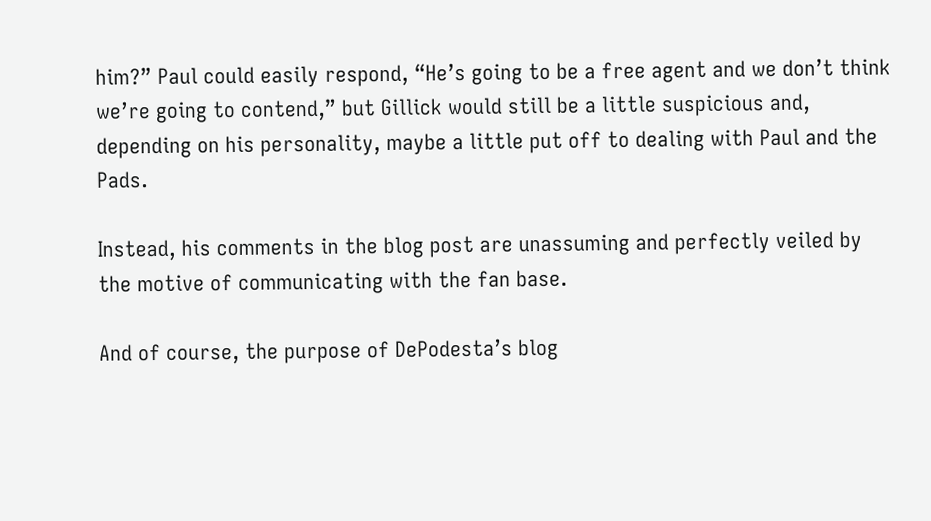him?” Paul could easily respond, “He’s going to be a free agent and we don’t think we’re going to contend,” but Gillick would still be a little suspicious and, depending on his personality, maybe a little put off to dealing with Paul and the Pads.

Instead, his comments in the blog post are unassuming and perfectly veiled by the motive of communicating with the fan base.

And of course, the purpose of DePodesta’s blog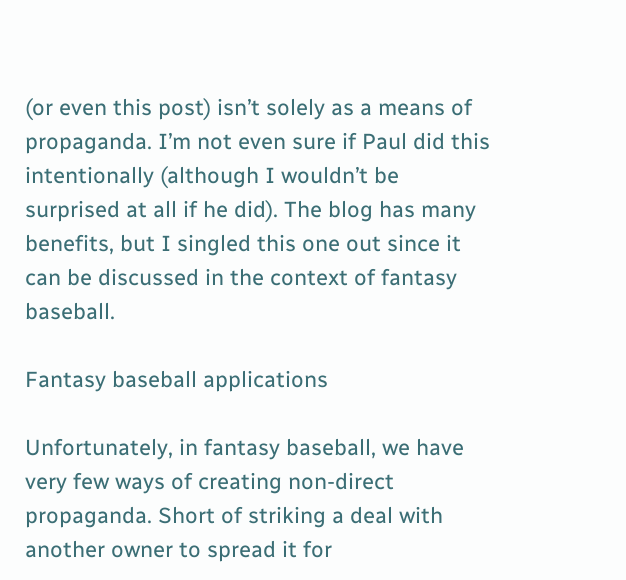(or even this post) isn’t solely as a means of propaganda. I’m not even sure if Paul did this intentionally (although I wouldn’t be surprised at all if he did). The blog has many benefits, but I singled this one out since it can be discussed in the context of fantasy baseball.

Fantasy baseball applications

Unfortunately, in fantasy baseball, we have very few ways of creating non-direct propaganda. Short of striking a deal with another owner to spread it for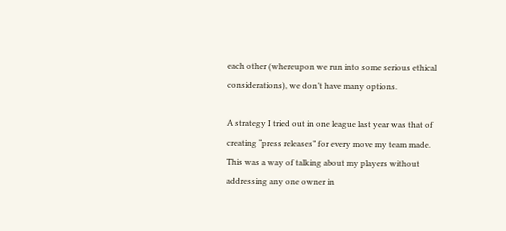each other (whereupon we run into some serious ethical considerations), we don’t have many options.

A strategy I tried out in one league last year was that of creating “press releases” for every move my team made. This was a way of talking about my players without addressing any one owner in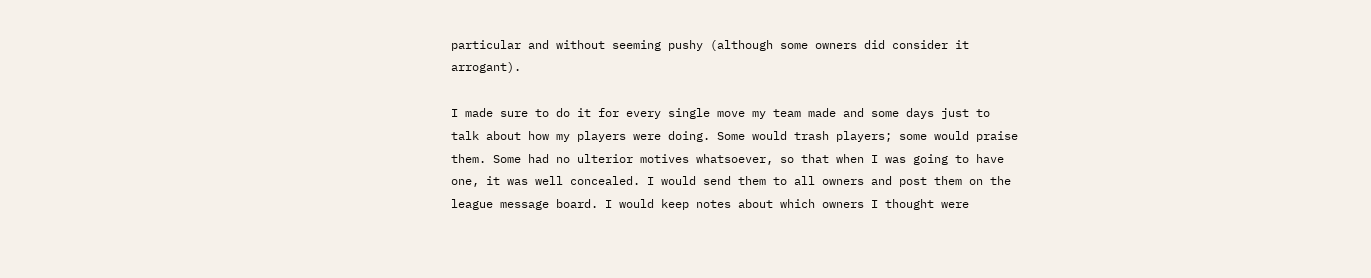particular and without seeming pushy (although some owners did consider it arrogant).

I made sure to do it for every single move my team made and some days just to talk about how my players were doing. Some would trash players; some would praise them. Some had no ulterior motives whatsoever, so that when I was going to have one, it was well concealed. I would send them to all owners and post them on the league message board. I would keep notes about which owners I thought were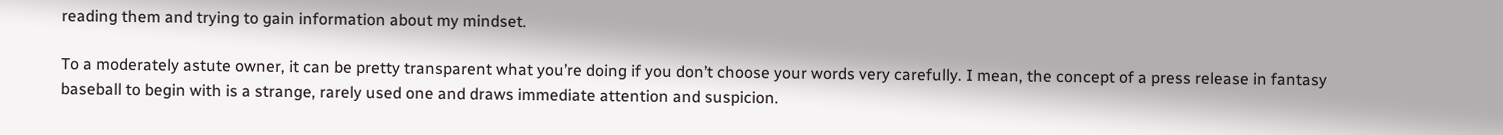reading them and trying to gain information about my mindset.

To a moderately astute owner, it can be pretty transparent what you’re doing if you don’t choose your words very carefully. I mean, the concept of a press release in fantasy baseball to begin with is a strange, rarely used one and draws immediate attention and suspicion.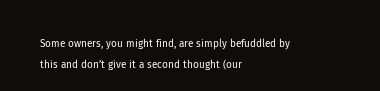Some owners, you might find, are simply befuddled by this and don’t give it a second thought (our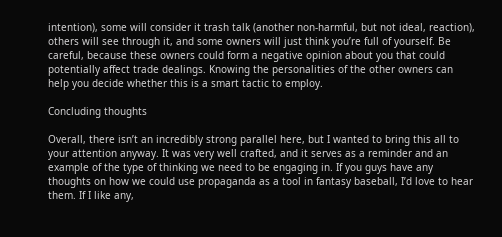intention), some will consider it trash talk (another non-harmful, but not ideal, reaction), others will see through it, and some owners will just think you’re full of yourself. Be careful, because these owners could form a negative opinion about you that could potentially affect trade dealings. Knowing the personalities of the other owners can help you decide whether this is a smart tactic to employ.

Concluding thoughts

Overall, there isn’t an incredibly strong parallel here, but I wanted to bring this all to your attention anyway. It was very well crafted, and it serves as a reminder and an example of the type of thinking we need to be engaging in. If you guys have any thoughts on how we could use propaganda as a tool in fantasy baseball, I’d love to hear them. If I like any,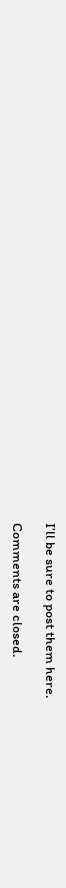I’ll be sure to post them here.

Comments are closed.